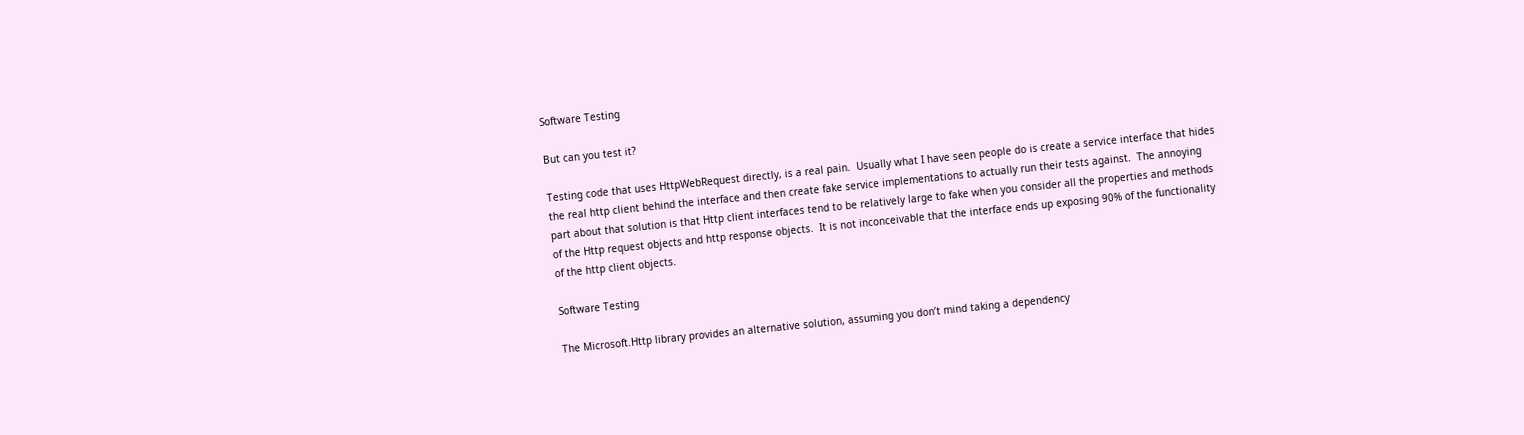Software Testing

But can you test it?

Testing code that uses HttpWebRequest directly, is a real pain.  Usually what I have seen people do is create a service interface that hides the real http client behind the interface and then create fake service implementations to actually run their tests against.  The annoying part about that solution is that Http client interfaces tend to be relatively large to fake when you consider all the properties and methods of the Http request objects and http response objects.  It is not inconceivable that the interface ends up exposing 90% of the functionality of the http client objects.

Software Testing

The Microsoft.Http library provides an alternative solution, assuming you don’t mind taking a dependency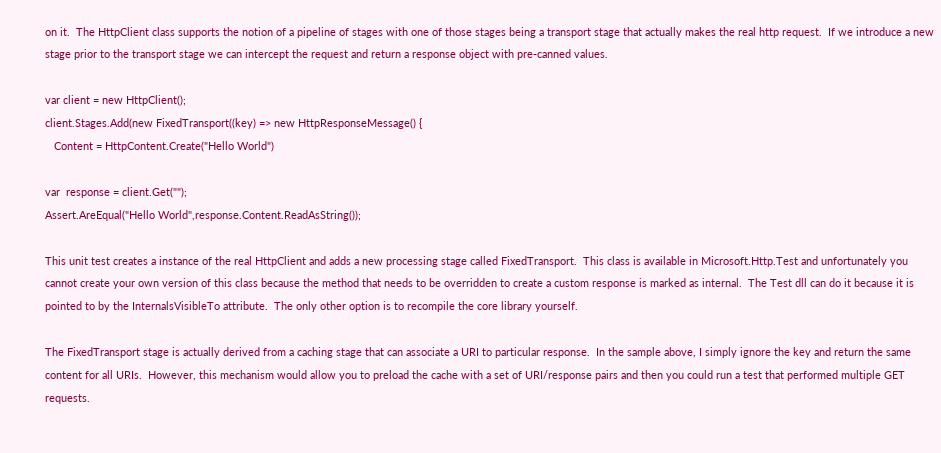on it.  The HttpClient class supports the notion of a pipeline of stages with one of those stages being a transport stage that actually makes the real http request.  If we introduce a new stage prior to the transport stage we can intercept the request and return a response object with pre-canned values.

var client = new HttpClient();
client.Stages.Add(new FixedTransport((key) => new HttpResponseMessage() {
   Content = HttpContent.Create("Hello World")

var  response = client.Get("");
Assert.AreEqual("Hello World",response.Content.ReadAsString());

This unit test creates a instance of the real HttpClient and adds a new processing stage called FixedTransport.  This class is available in Microsoft.Http.Test and unfortunately you cannot create your own version of this class because the method that needs to be overridden to create a custom response is marked as internal.  The Test dll can do it because it is pointed to by the InternalsVisibleTo attribute.  The only other option is to recompile the core library yourself.

The FixedTransport stage is actually derived from a caching stage that can associate a URI to particular response.  In the sample above, I simply ignore the key and return the same content for all URIs.  However, this mechanism would allow you to preload the cache with a set of URI/response pairs and then you could run a test that performed multiple GET requests.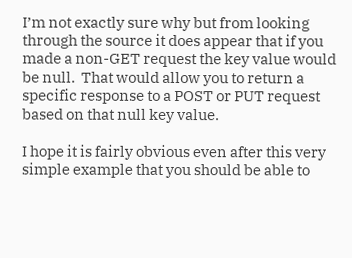I’m not exactly sure why but from looking through the source it does appear that if you made a non-GET request the key value would be null.  That would allow you to return a specific response to a POST or PUT request based on that null key value.

I hope it is fairly obvious even after this very simple example that you should be able to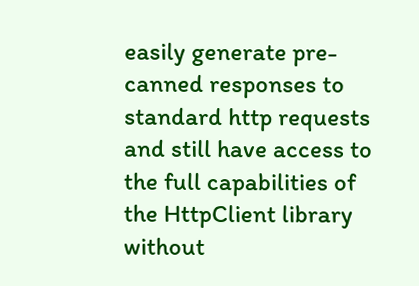easily generate pre-canned responses to standard http requests and still have access to the full capabilities of the HttpClient library without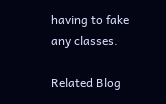having to fake any classes.

Related Blog